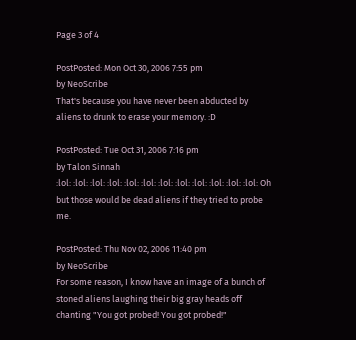Page 3 of 4

PostPosted: Mon Oct 30, 2006 7:55 pm
by NeoScribe
That's because you have never been abducted by aliens to drunk to erase your memory. :D

PostPosted: Tue Oct 31, 2006 7:16 pm
by Talon Sinnah
:lol: :lol: :lol: :lol: :lol: :lol: :lol: :lol: :lol: :lol: :lol: :lol: Oh but those would be dead aliens if they tried to probe me.

PostPosted: Thu Nov 02, 2006 11:40 pm
by NeoScribe
For some reason, I know have an image of a bunch of stoned aliens laughing their big gray heads off chanting "You got probed! You got probed!"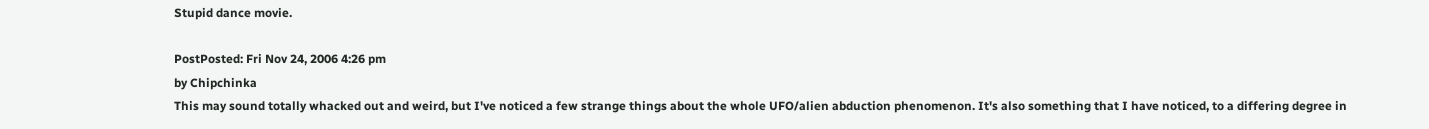Stupid dance movie.

PostPosted: Fri Nov 24, 2006 4:26 pm
by Chipchinka
This may sound totally whacked out and weird, but I've noticed a few strange things about the whole UFO/alien abduction phenomenon. It's also something that I have noticed, to a differing degree in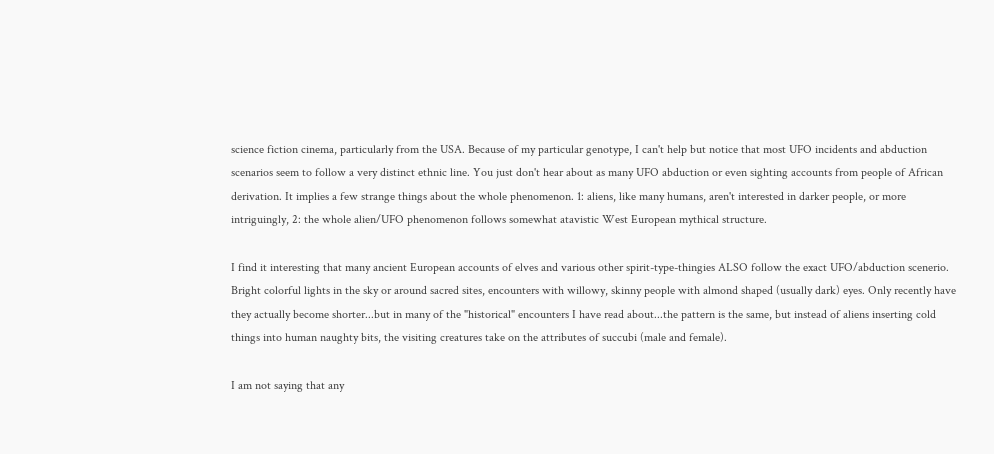science fiction cinema, particularly from the USA. Because of my particular genotype, I can't help but notice that most UFO incidents and abduction scenarios seem to follow a very distinct ethnic line. You just don't hear about as many UFO abduction or even sighting accounts from people of African derivation. It implies a few strange things about the whole phenomenon. 1: aliens, like many humans, aren't interested in darker people, or more intriguingly, 2: the whole alien/UFO phenomenon follows somewhat atavistic West European mythical structure.

I find it interesting that many ancient European accounts of elves and various other spirit-type-thingies ALSO follow the exact UFO/abduction scenerio. Bright colorful lights in the sky or around sacred sites, encounters with willowy, skinny people with almond shaped (usually dark) eyes. Only recently have they actually become shorter...but in many of the "historical" encounters I have read about...the pattern is the same, but instead of aliens inserting cold things into human naughty bits, the visiting creatures take on the attributes of succubi (male and female).

I am not saying that any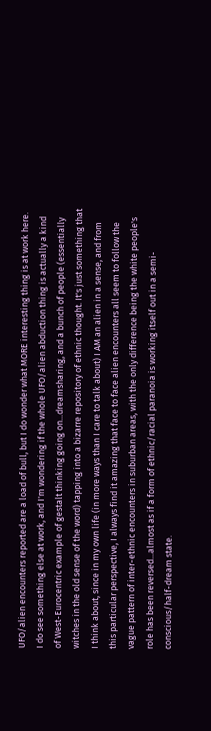UFO/alien encounters reported are a load of bull, but I do wonder what MORE interesting thing is at work here. I do see something else at work, and I'm wondering if the whole UFO/alien abduction thing is actually a kind of West-Eurocentric example of gestalt thinking going on...dreamsharing, and a bunch of people (essentially witches in the old sense of the word) tapping into a bizarre repository of ethnic thought. It's just something that I think about, since in my own life (in more ways than I care to talk about) I AM an alien in a sense, and from this particular perspective, I always find it amazing that face to face alien encounters all seem to follow the vague pattern of inter-ethnic encounters in suburban areas, with the only difference being the white people's role has been reversed...almost as if a form of ethnic/racial paranoia is working itself out in a semi-conscious/half-dream state.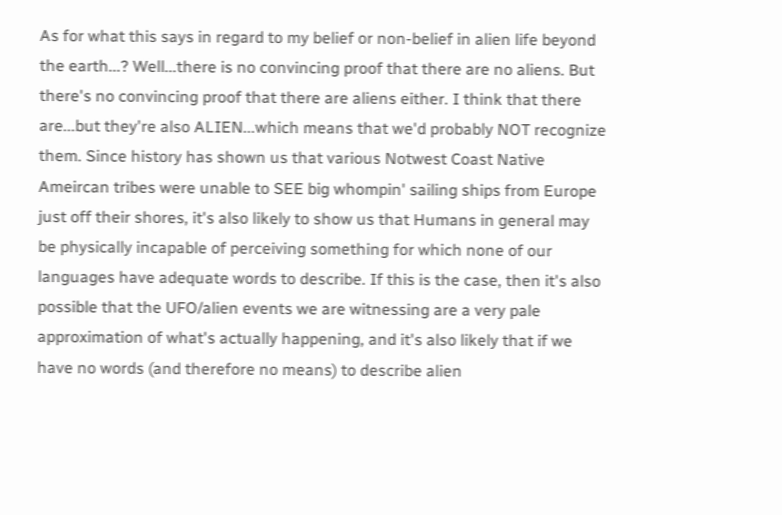As for what this says in regard to my belief or non-belief in alien life beyond the earth...? Well...there is no convincing proof that there are no aliens. But there's no convincing proof that there are aliens either. I think that there are...but they're also ALIEN...which means that we'd probably NOT recognize them. Since history has shown us that various Notwest Coast Native Ameircan tribes were unable to SEE big whompin' sailing ships from Europe just off their shores, it's also likely to show us that Humans in general may be physically incapable of perceiving something for which none of our languages have adequate words to describe. If this is the case, then it's also possible that the UFO/alien events we are witnessing are a very pale approximation of what's actually happening, and it's also likely that if we have no words (and therefore no means) to describe alien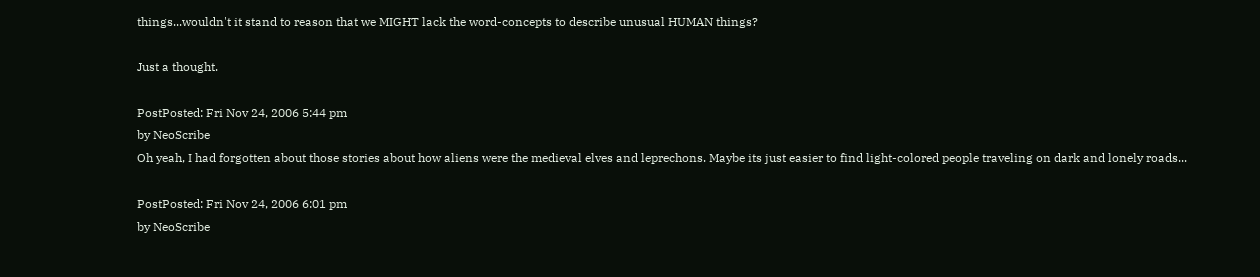things...wouldn't it stand to reason that we MIGHT lack the word-concepts to describe unusual HUMAN things?

Just a thought.

PostPosted: Fri Nov 24, 2006 5:44 pm
by NeoScribe
Oh yeah, I had forgotten about those stories about how aliens were the medieval elves and leprechons. Maybe its just easier to find light-colored people traveling on dark and lonely roads...

PostPosted: Fri Nov 24, 2006 6:01 pm
by NeoScribe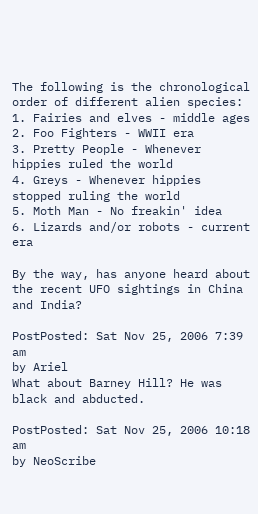The following is the chronological order of different alien species:
1. Fairies and elves - middle ages
2. Foo Fighters - WWII era
3. Pretty People - Whenever hippies ruled the world
4. Greys - Whenever hippies stopped ruling the world
5. Moth Man - No freakin' idea
6. Lizards and/or robots - current era

By the way, has anyone heard about the recent UFO sightings in China and India?

PostPosted: Sat Nov 25, 2006 7:39 am
by Ariel
What about Barney Hill? He was black and abducted.

PostPosted: Sat Nov 25, 2006 10:18 am
by NeoScribe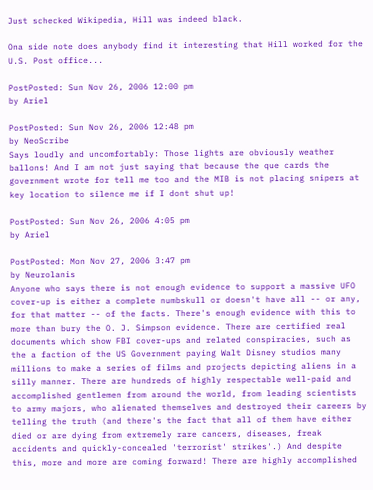Just schecked Wikipedia, Hill was indeed black.

Ona side note does anybody find it interesting that Hill worked for the U.S. Post office...

PostPosted: Sun Nov 26, 2006 12:00 pm
by Ariel

PostPosted: Sun Nov 26, 2006 12:48 pm
by NeoScribe
Says loudly and uncomfortably: Those lights are obviously weather ballons! And I am not just saying that because the que cards the government wrote for tell me too and the MIB is not placing snipers at key location to silence me if I dont shut up!

PostPosted: Sun Nov 26, 2006 4:05 pm
by Ariel

PostPosted: Mon Nov 27, 2006 3:47 pm
by Neurolanis
Anyone who says there is not enough evidence to support a massive UFO cover-up is either a complete numbskull or doesn't have all -- or any, for that matter -- of the facts. There's enough evidence with this to more than bury the O. J. Simpson evidence. There are certified real documents which show FBI cover-ups and related conspiracies, such as the a faction of the US Government paying Walt Disney studios many millions to make a series of films and projects depicting aliens in a silly manner. There are hundreds of highly respectable well-paid and accomplished gentlemen from around the world, from leading scientists to army majors, who alienated themselves and destroyed their careers by telling the truth (and there's the fact that all of them have either died or are dying from extremely rare cancers, diseases, freak accidents and quickly-concealed 'terrorist' strikes'.) And despite this, more and more are coming forward! There are highly accomplished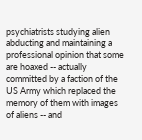psychiatrists studying alien abducting and maintaining a professional opinion that some are hoaxed -- actually committed by a faction of the US Army which replaced the memory of them with images of aliens -- and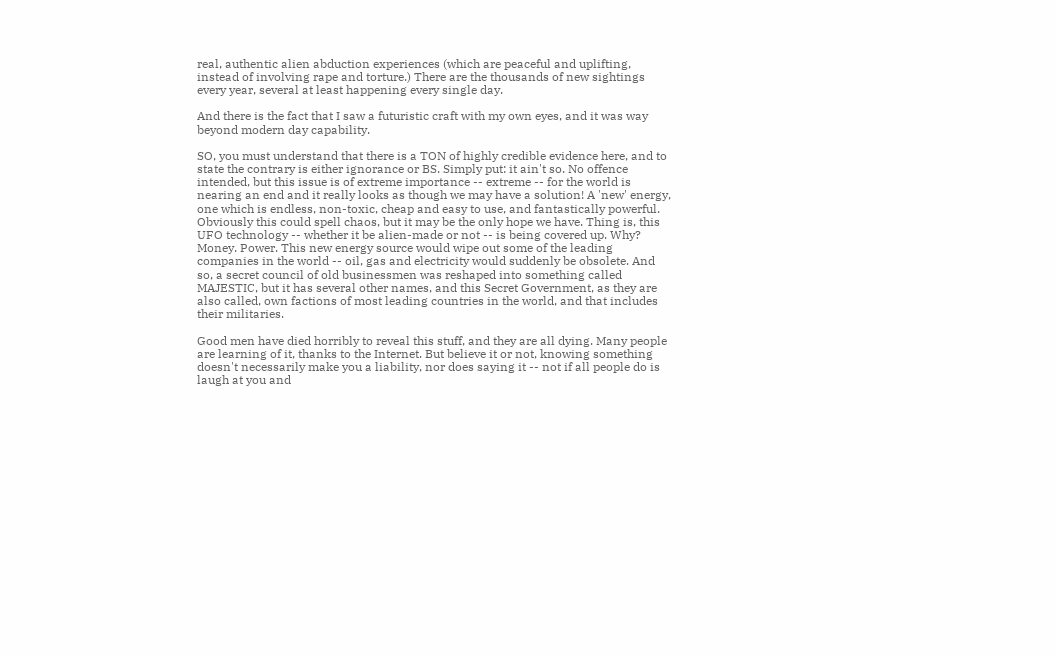real, authentic alien abduction experiences (which are peaceful and uplifting, instead of involving rape and torture.) There are the thousands of new sightings every year, several at least happening every single day.

And there is the fact that I saw a futuristic craft with my own eyes, and it was way beyond modern day capability.

SO, you must understand that there is a TON of highly credible evidence here, and to state the contrary is either ignorance or BS. Simply put: it ain't so. No offence intended, but this issue is of extreme importance -- extreme -- for the world is nearing an end and it really looks as though we may have a solution! A 'new' energy, one which is endless, non-toxic, cheap and easy to use, and fantastically powerful. Obviously this could spell chaos, but it may be the only hope we have. Thing is, this UFO technology -- whether it be alien-made or not -- is being covered up. Why? Money. Power. This new energy source would wipe out some of the leading companies in the world -- oil, gas and electricity would suddenly be obsolete. And so, a secret council of old businessmen was reshaped into something called MAJESTIC, but it has several other names, and this Secret Government, as they are also called, own factions of most leading countries in the world, and that includes their militaries.

Good men have died horribly to reveal this stuff, and they are all dying. Many people are learning of it, thanks to the Internet. But believe it or not, knowing something doesn't necessarily make you a liability, nor does saying it -- not if all people do is laugh at you and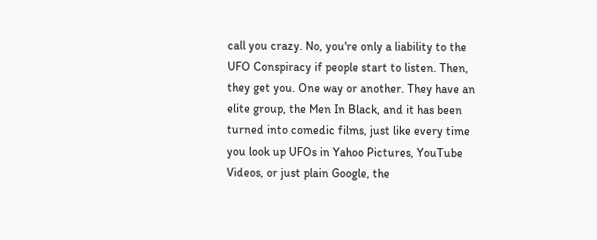call you crazy. No, you're only a liability to the UFO Conspiracy if people start to listen. Then, they get you. One way or another. They have an elite group, the Men In Black, and it has been turned into comedic films, just like every time you look up UFOs in Yahoo Pictures, YouTube Videos, or just plain Google, the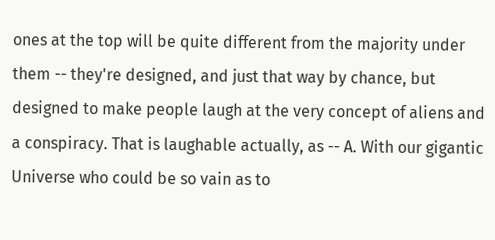ones at the top will be quite different from the majority under them -- they're designed, and just that way by chance, but designed to make people laugh at the very concept of aliens and a conspiracy. That is laughable actually, as -- A. With our gigantic Universe who could be so vain as to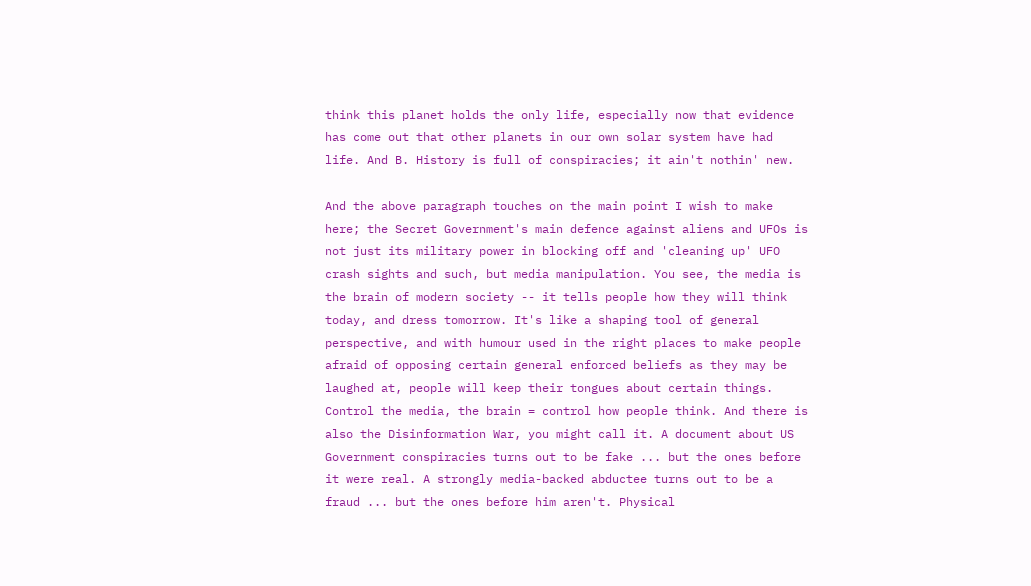think this planet holds the only life, especially now that evidence has come out that other planets in our own solar system have had life. And B. History is full of conspiracies; it ain't nothin' new.

And the above paragraph touches on the main point I wish to make here; the Secret Government's main defence against aliens and UFOs is not just its military power in blocking off and 'cleaning up' UFO crash sights and such, but media manipulation. You see, the media is the brain of modern society -- it tells people how they will think today, and dress tomorrow. It's like a shaping tool of general perspective, and with humour used in the right places to make people afraid of opposing certain general enforced beliefs as they may be laughed at, people will keep their tongues about certain things. Control the media, the brain = control how people think. And there is also the Disinformation War, you might call it. A document about US Government conspiracies turns out to be fake ... but the ones before it were real. A strongly media-backed abductee turns out to be a fraud ... but the ones before him aren't. Physical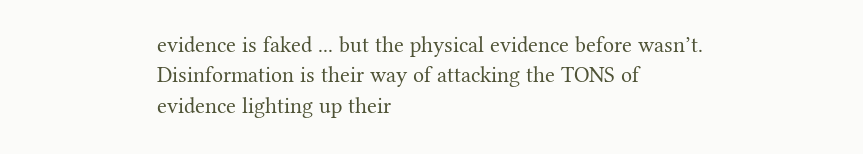evidence is faked ... but the physical evidence before wasn’t. Disinformation is their way of attacking the TONS of evidence lighting up their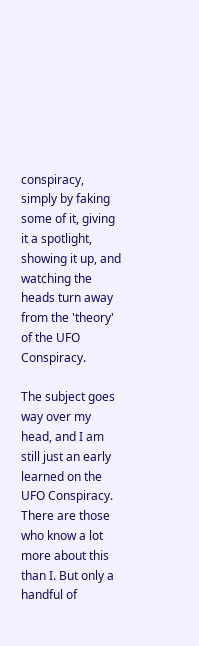conspiracy, simply by faking some of it, giving it a spotlight, showing it up, and watching the heads turn away from the 'theory' of the UFO Conspiracy.

The subject goes way over my head, and I am still just an early learned on the UFO Conspiracy. There are those who know a lot more about this than I. But only a handful of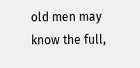old men may know the full,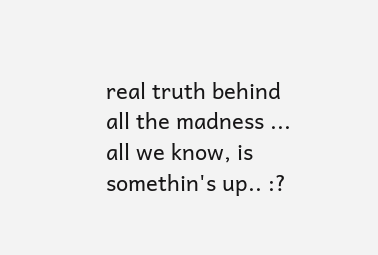real truth behind all the madness ... all we know, is somethin's up.. :?